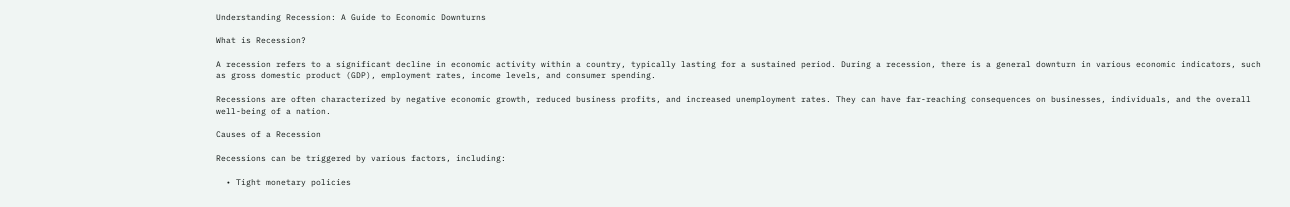Understanding Recession: A Guide to Economic Downturns

What is Recession?

A recession refers to a significant decline in economic activity within a country, typically lasting for a sustained period. During a recession, there is a general downturn in various economic indicators, such as gross domestic product (GDP), employment rates, income levels, and consumer spending.

Recessions are often characterized by negative economic growth, reduced business profits, and increased unemployment rates. They can have far-reaching consequences on businesses, individuals, and the overall well-being of a nation.

Causes of a Recession

Recessions can be triggered by various factors, including:

  • Tight monetary policies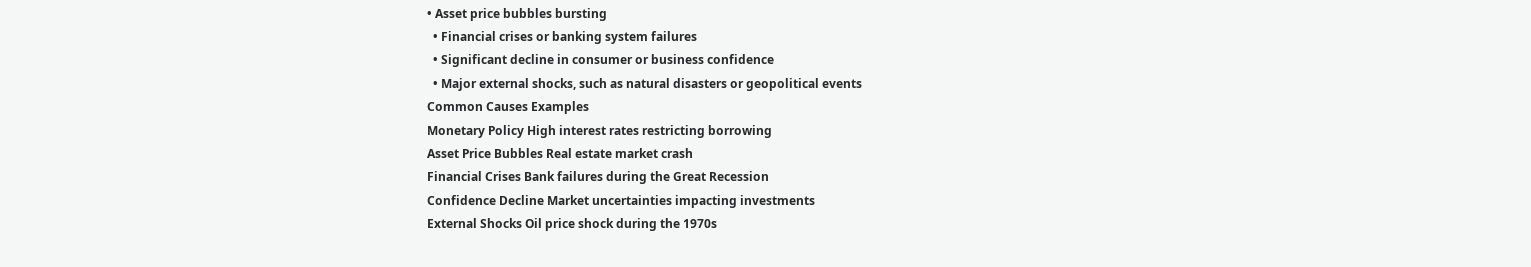• Asset price bubbles bursting
  • Financial crises or banking system failures
  • Significant decline in consumer or business confidence
  • Major external shocks, such as natural disasters or geopolitical events
Common Causes Examples
Monetary Policy High interest rates restricting borrowing
Asset Price Bubbles Real estate market crash
Financial Crises Bank failures during the Great Recession
Confidence Decline Market uncertainties impacting investments
External Shocks Oil price shock during the 1970s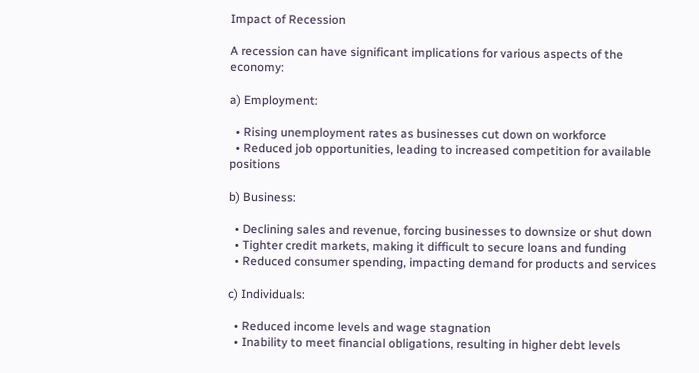Impact of Recession

A recession can have significant implications for various aspects of the economy:

a) Employment:

  • Rising unemployment rates as businesses cut down on workforce
  • Reduced job opportunities, leading to increased competition for available positions

b) Business:

  • Declining sales and revenue, forcing businesses to downsize or shut down
  • Tighter credit markets, making it difficult to secure loans and funding
  • Reduced consumer spending, impacting demand for products and services

c) Individuals:

  • Reduced income levels and wage stagnation
  • Inability to meet financial obligations, resulting in higher debt levels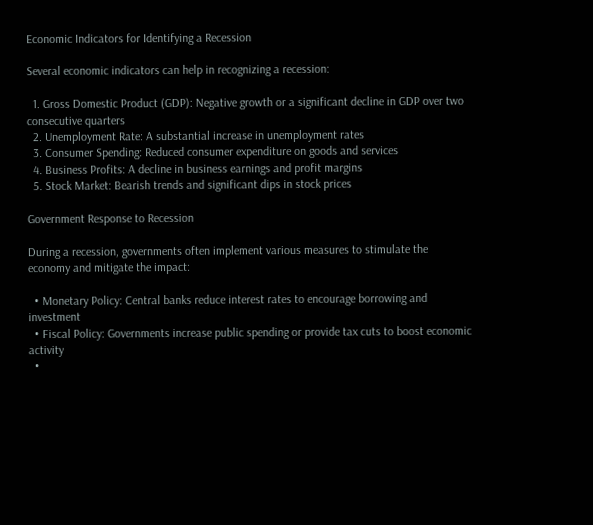Economic Indicators for Identifying a Recession

Several economic indicators can help in recognizing a recession:

  1. Gross Domestic Product (GDP): Negative growth or a significant decline in GDP over two consecutive quarters
  2. Unemployment Rate: A substantial increase in unemployment rates
  3. Consumer Spending: Reduced consumer expenditure on goods and services
  4. Business Profits: A decline in business earnings and profit margins
  5. Stock Market: Bearish trends and significant dips in stock prices

Government Response to Recession

During a recession, governments often implement various measures to stimulate the economy and mitigate the impact:

  • Monetary Policy: Central banks reduce interest rates to encourage borrowing and investment
  • Fiscal Policy: Governments increase public spending or provide tax cuts to boost economic activity
  •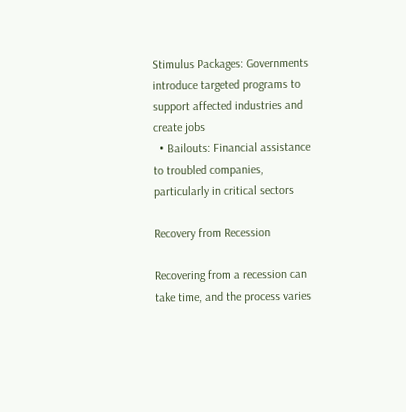Stimulus Packages: Governments introduce targeted programs to support affected industries and create jobs
  • Bailouts: Financial assistance to troubled companies, particularly in critical sectors

Recovery from Recession

Recovering from a recession can take time, and the process varies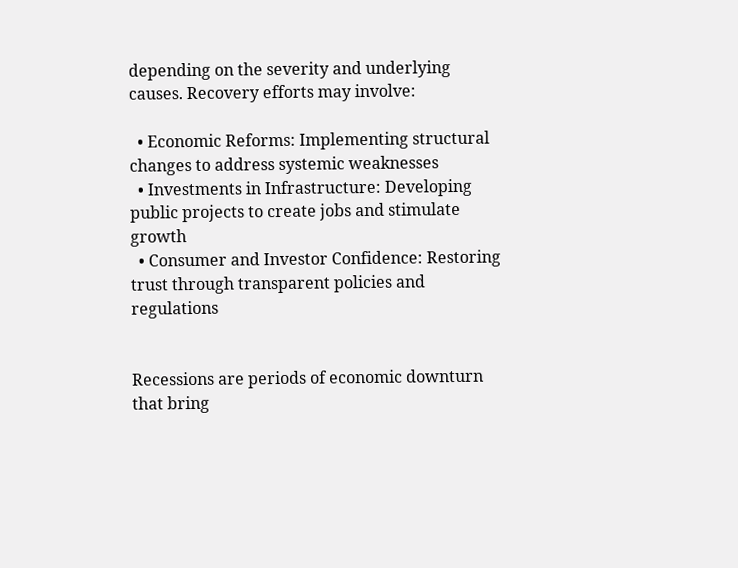depending on the severity and underlying causes. Recovery efforts may involve:

  • Economic Reforms: Implementing structural changes to address systemic weaknesses
  • Investments in Infrastructure: Developing public projects to create jobs and stimulate growth
  • Consumer and Investor Confidence: Restoring trust through transparent policies and regulations


Recessions are periods of economic downturn that bring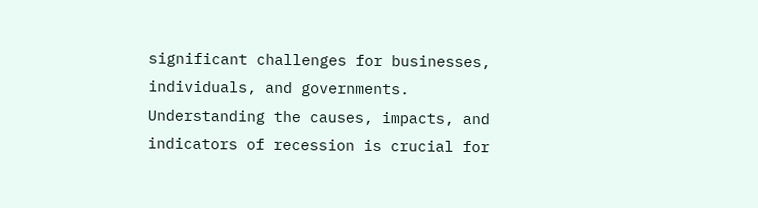significant challenges for businesses, individuals, and governments. Understanding the causes, impacts, and indicators of recession is crucial for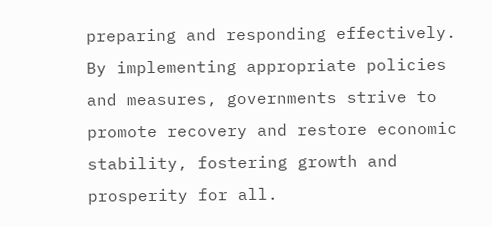preparing and responding effectively. By implementing appropriate policies and measures, governments strive to promote recovery and restore economic stability, fostering growth and prosperity for all.